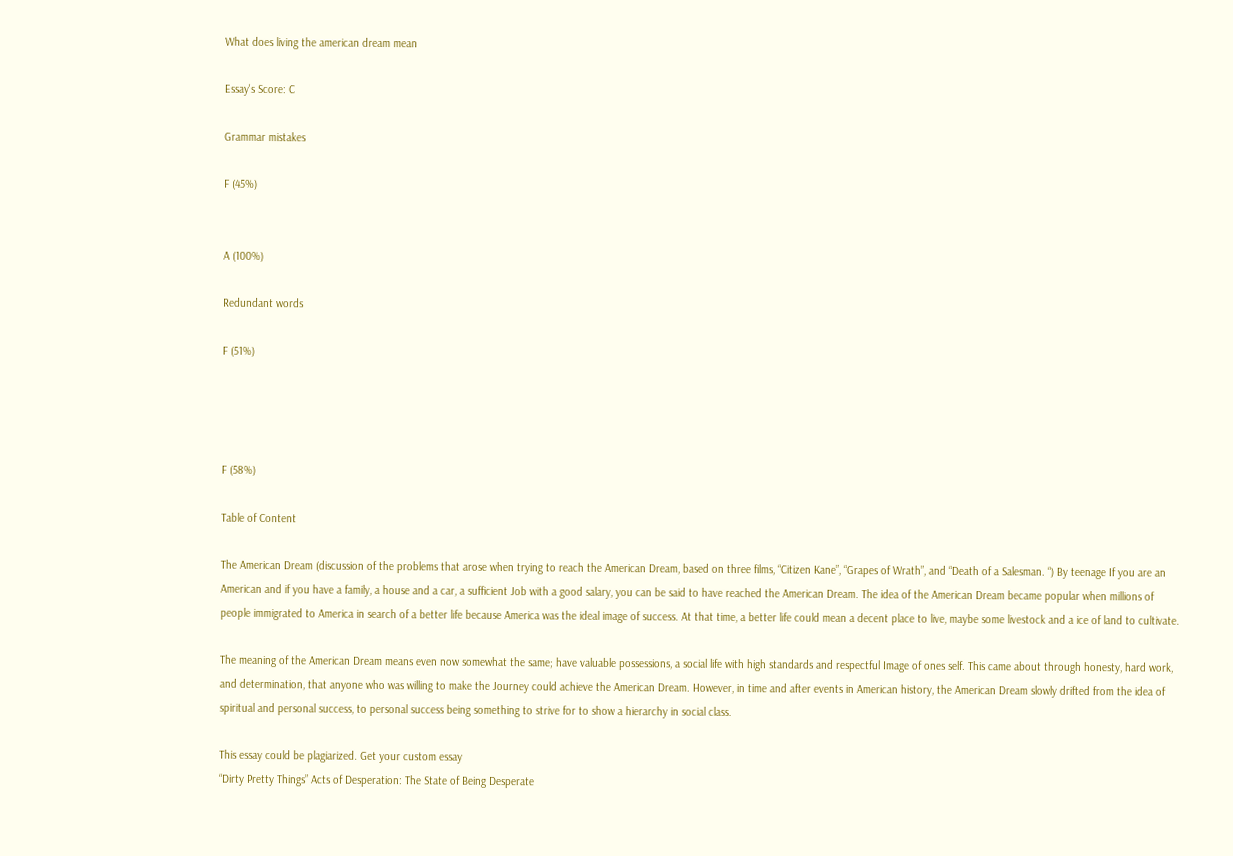What does living the american dream mean

Essay's Score: C

Grammar mistakes

F (45%)


A (100%)

Redundant words

F (51%)




F (58%)

Table of Content

The American Dream (discussion of the problems that arose when trying to reach the American Dream, based on three films, “Citizen Kane”, “Grapes of Wrath”, and “Death of a Salesman. “) By teenage If you are an American and if you have a family, a house and a car, a sufficient Job with a good salary, you can be said to have reached the American Dream. The idea of the American Dream became popular when millions of people immigrated to America in search of a better life because America was the ideal image of success. At that time, a better life could mean a decent place to live, maybe some livestock and a ice of land to cultivate.

The meaning of the American Dream means even now somewhat the same; have valuable possessions, a social life with high standards and respectful Image of ones self. This came about through honesty, hard work, and determination, that anyone who was willing to make the Journey could achieve the American Dream. However, in time and after events in American history, the American Dream slowly drifted from the idea of spiritual and personal success, to personal success being something to strive for to show a hierarchy in social class.

This essay could be plagiarized. Get your custom essay
“Dirty Pretty Things” Acts of Desperation: The State of Being Desperate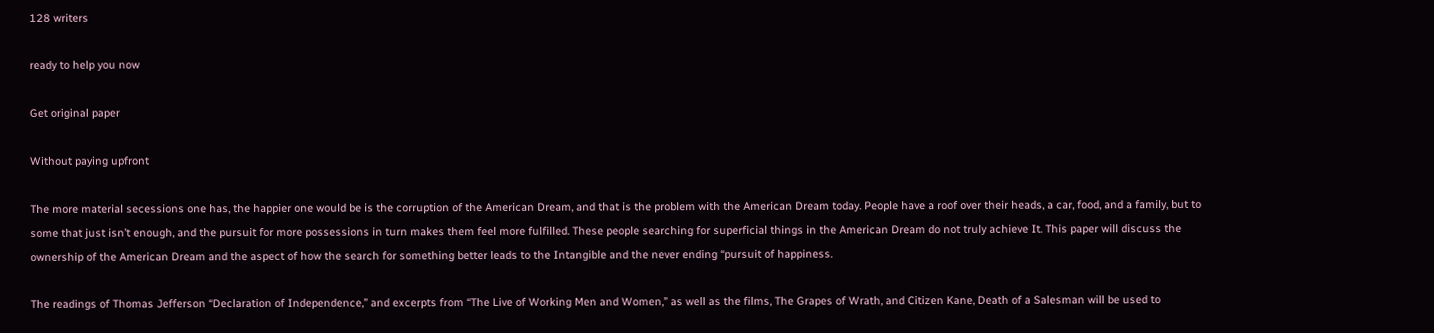128 writers

ready to help you now

Get original paper

Without paying upfront

The more material secessions one has, the happier one would be is the corruption of the American Dream, and that is the problem with the American Dream today. People have a roof over their heads, a car, food, and a family, but to some that just isn’t enough, and the pursuit for more possessions in turn makes them feel more fulfilled. These people searching for superficial things in the American Dream do not truly achieve It. This paper will discuss the ownership of the American Dream and the aspect of how the search for something better leads to the Intangible and the never ending “pursuit of happiness.

The readings of Thomas Jefferson “Declaration of Independence,” and excerpts from “The Live of Working Men and Women,” as well as the films, The Grapes of Wrath, and Citizen Kane, Death of a Salesman will be used to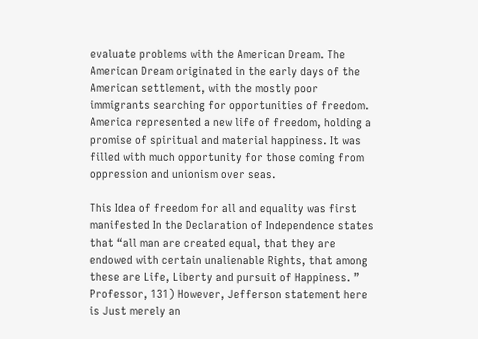evaluate problems with the American Dream. The American Dream originated in the early days of the American settlement, with the mostly poor immigrants searching for opportunities of freedom. America represented a new life of freedom, holding a promise of spiritual and material happiness. It was filled with much opportunity for those coming from oppression and unionism over seas.

This Idea of freedom for all and equality was first manifested In the Declaration of Independence states that “all man are created equal, that they are endowed with certain unalienable Rights, that among these are Life, Liberty and pursuit of Happiness. ” Professor, 131) However, Jefferson statement here is Just merely an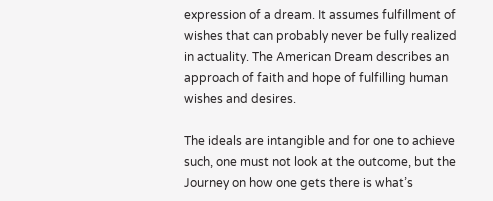expression of a dream. It assumes fulfillment of wishes that can probably never be fully realized in actuality. The American Dream describes an approach of faith and hope of fulfilling human wishes and desires.

The ideals are intangible and for one to achieve such, one must not look at the outcome, but the Journey on how one gets there is what’s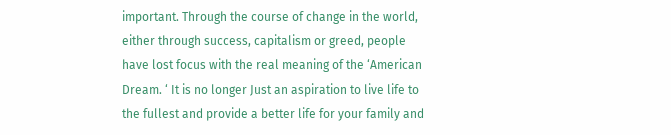important. Through the course of change in the world, either through success, capitalism or greed, people have lost focus with the real meaning of the ‘American Dream. ‘ It is no longer Just an aspiration to live life to the fullest and provide a better life for your family and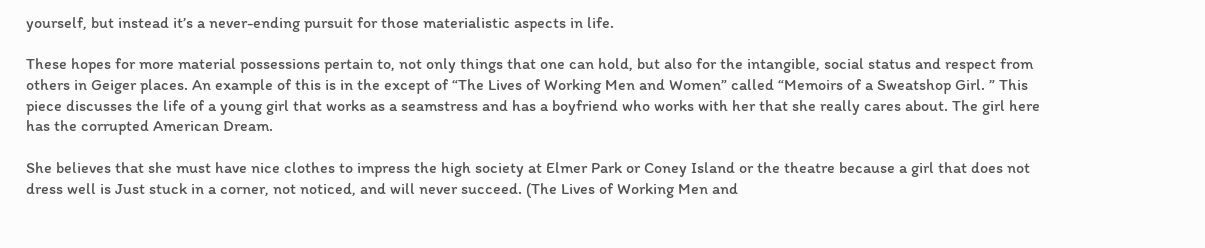yourself, but instead it’s a never-ending pursuit for those materialistic aspects in life.

These hopes for more material possessions pertain to, not only things that one can hold, but also for the intangible, social status and respect from others in Geiger places. An example of this is in the except of “The Lives of Working Men and Women” called “Memoirs of a Sweatshop Girl. ” This piece discusses the life of a young girl that works as a seamstress and has a boyfriend who works with her that she really cares about. The girl here has the corrupted American Dream.

She believes that she must have nice clothes to impress the high society at Elmer Park or Coney Island or the theatre because a girl that does not dress well is Just stuck in a corner, not noticed, and will never succeed. (The Lives of Working Men and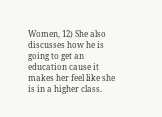Women, 12) She also discusses how he is going to get an education cause it makes her feel like she is in a higher class.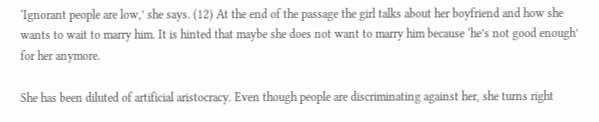‘Ignorant people are low,’ she says. (12) At the end of the passage the girl talks about her boyfriend and how she wants to wait to marry him. It is hinted that maybe she does not want to marry him because ‘he’s not good enough’ for her anymore.

She has been diluted of artificial aristocracy. Even though people are discriminating against her, she turns right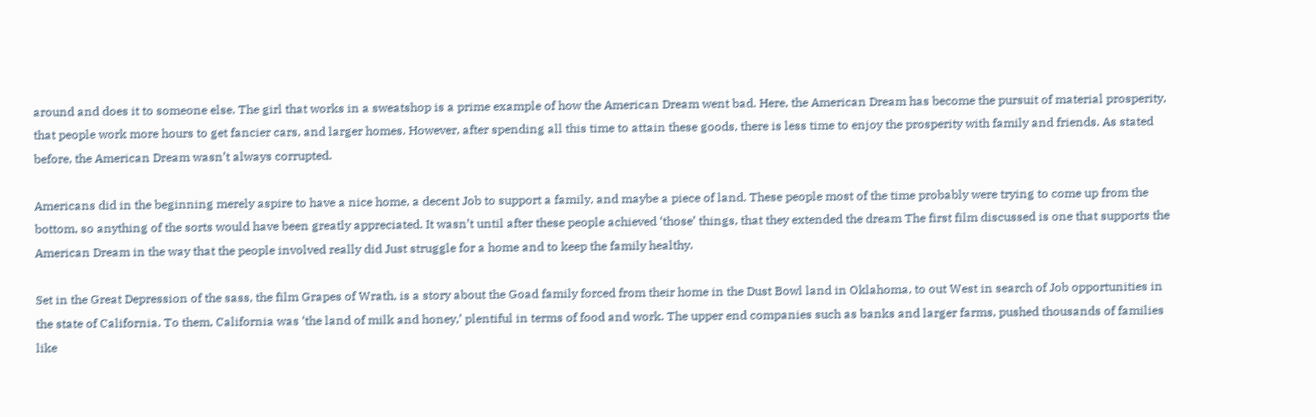around and does it to someone else. The girl that works in a sweatshop is a prime example of how the American Dream went bad. Here, the American Dream has become the pursuit of material prosperity, that people work more hours to get fancier cars, and larger homes. However, after spending all this time to attain these goods, there is less time to enjoy the prosperity with family and friends. As stated before, the American Dream wasn’t always corrupted.

Americans did in the beginning merely aspire to have a nice home, a decent Job to support a family, and maybe a piece of land. These people most of the time probably were trying to come up from the bottom, so anything of the sorts would have been greatly appreciated. It wasn’t until after these people achieved ‘those’ things, that they extended the dream The first film discussed is one that supports the American Dream in the way that the people involved really did Just struggle for a home and to keep the family healthy.

Set in the Great Depression of the sass, the film Grapes of Wrath, is a story about the Goad family forced from their home in the Dust Bowl land in Oklahoma, to out West in search of Job opportunities in the state of California. To them, California was ‘the land of milk and honey,’ plentiful in terms of food and work. The upper end companies such as banks and larger farms, pushed thousands of families like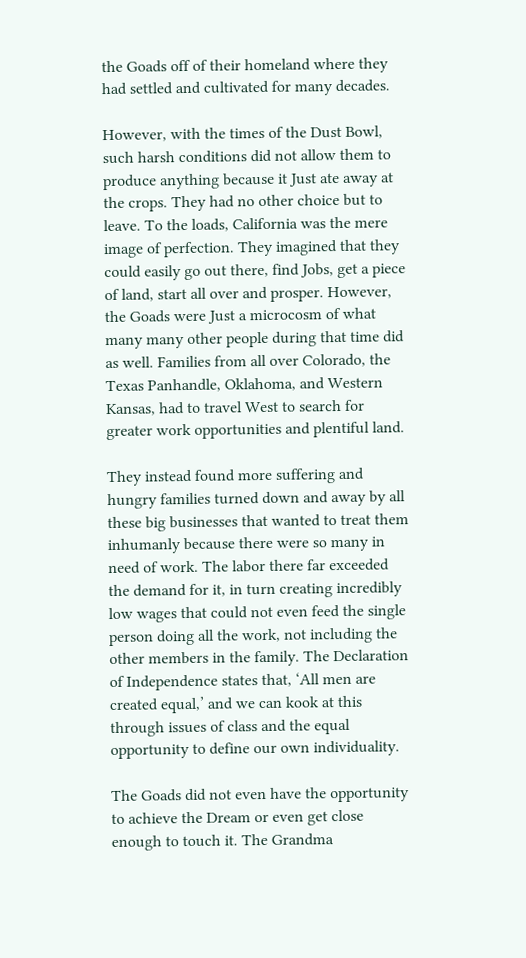the Goads off of their homeland where they had settled and cultivated for many decades.

However, with the times of the Dust Bowl, such harsh conditions did not allow them to produce anything because it Just ate away at the crops. They had no other choice but to leave. To the loads, California was the mere image of perfection. They imagined that they could easily go out there, find Jobs, get a piece of land, start all over and prosper. However, the Goads were Just a microcosm of what many many other people during that time did as well. Families from all over Colorado, the Texas Panhandle, Oklahoma, and Western Kansas, had to travel West to search for greater work opportunities and plentiful land.

They instead found more suffering and hungry families turned down and away by all these big businesses that wanted to treat them inhumanly because there were so many in need of work. The labor there far exceeded the demand for it, in turn creating incredibly low wages that could not even feed the single person doing all the work, not including the other members in the family. The Declaration of Independence states that, ‘All men are created equal,’ and we can kook at this through issues of class and the equal opportunity to define our own individuality.

The Goads did not even have the opportunity to achieve the Dream or even get close enough to touch it. The Grandma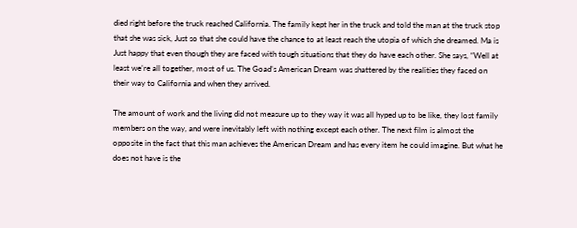died right before the truck reached California. The family kept her in the truck and told the man at the truck stop that she was sick, Just so that she could have the chance to at least reach the utopia of which she dreamed. Ma is Just happy that even though they are faced with tough situations that they do have each other. She says, “Well at least we’re all together, most of us. The Goad’s American Dream was shattered by the realities they faced on their way to California and when they arrived.

The amount of work and the living did not measure up to they way it was all hyped up to be like, they lost family members on the way, and were inevitably left with nothing except each other. The next film is almost the opposite in the fact that this man achieves the American Dream and has every item he could imagine. But what he does not have is the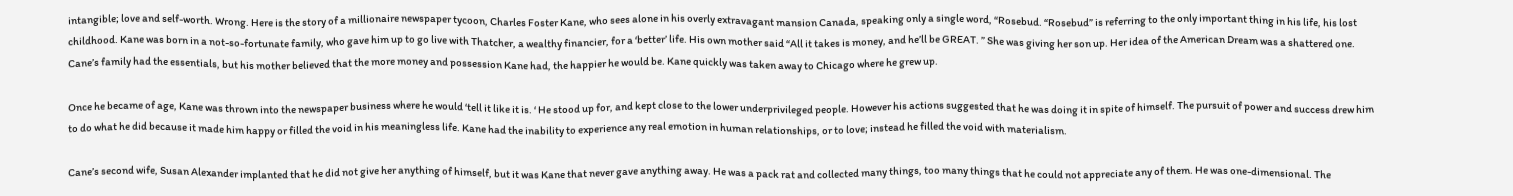intangible; love and self-worth. Wrong. Here is the story of a millionaire newspaper tycoon, Charles Foster Kane, who sees alone in his overly extravagant mansion Canada, speaking only a single word, “Rosebud. “Rosebud” is referring to the only important thing in his life, his lost childhood. Kane was born in a not-so-fortunate family, who gave him up to go live with Thatcher, a wealthy financier, for a ‘better’ life. His own mother said “All it takes is money, and he’ll be GREAT. ” She was giving her son up. Her idea of the American Dream was a shattered one. Cane’s family had the essentials, but his mother believed that the more money and possession Kane had, the happier he would be. Kane quickly was taken away to Chicago where he grew up.

Once he became of age, Kane was thrown into the newspaper business where he would ‘tell it like it is. ‘ He stood up for, and kept close to the lower underprivileged people. However his actions suggested that he was doing it in spite of himself. The pursuit of power and success drew him to do what he did because it made him happy or filled the void in his meaningless life. Kane had the inability to experience any real emotion in human relationships, or to love; instead he filled the void with materialism.

Cane’s second wife, Susan Alexander implanted that he did not give her anything of himself, but it was Kane that never gave anything away. He was a pack rat and collected many things, too many things that he could not appreciate any of them. He was one-dimensional. The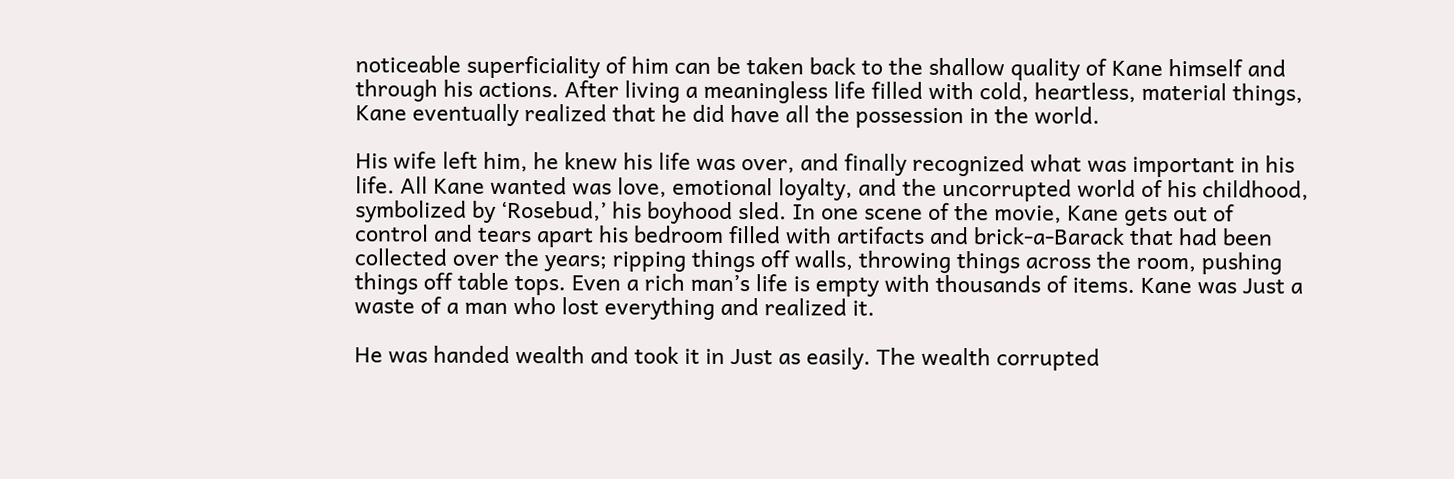noticeable superficiality of him can be taken back to the shallow quality of Kane himself and through his actions. After living a meaningless life filled with cold, heartless, material things, Kane eventually realized that he did have all the possession in the world.

His wife left him, he knew his life was over, and finally recognized what was important in his life. All Kane wanted was love, emotional loyalty, and the uncorrupted world of his childhood, symbolized by ‘Rosebud,’ his boyhood sled. In one scene of the movie, Kane gets out of control and tears apart his bedroom filled with artifacts and brick-a-Barack that had been collected over the years; ripping things off walls, throwing things across the room, pushing things off table tops. Even a rich man’s life is empty with thousands of items. Kane was Just a waste of a man who lost everything and realized it.

He was handed wealth and took it in Just as easily. The wealth corrupted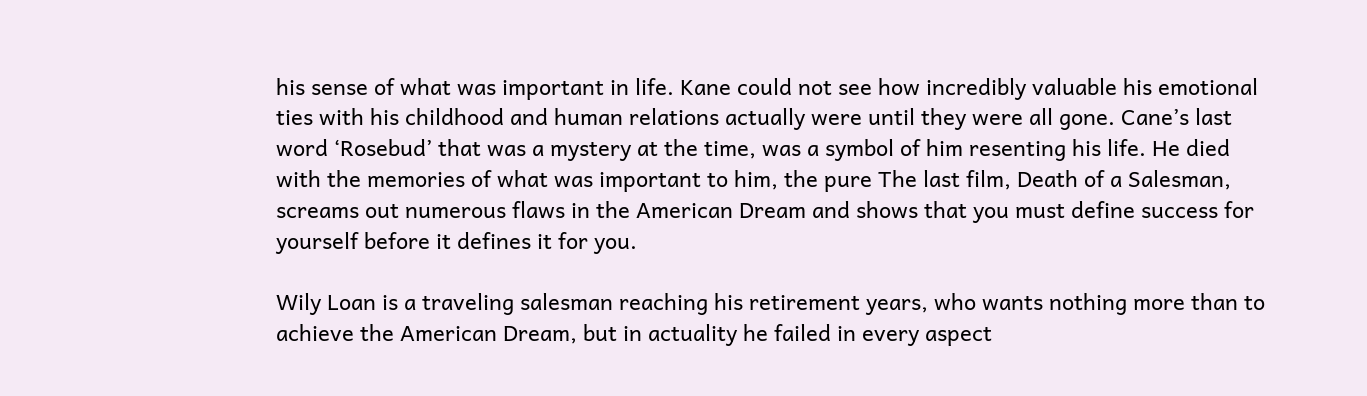his sense of what was important in life. Kane could not see how incredibly valuable his emotional ties with his childhood and human relations actually were until they were all gone. Cane’s last word ‘Rosebud’ that was a mystery at the time, was a symbol of him resenting his life. He died with the memories of what was important to him, the pure The last film, Death of a Salesman, screams out numerous flaws in the American Dream and shows that you must define success for yourself before it defines it for you.

Wily Loan is a traveling salesman reaching his retirement years, who wants nothing more than to achieve the American Dream, but in actuality he failed in every aspect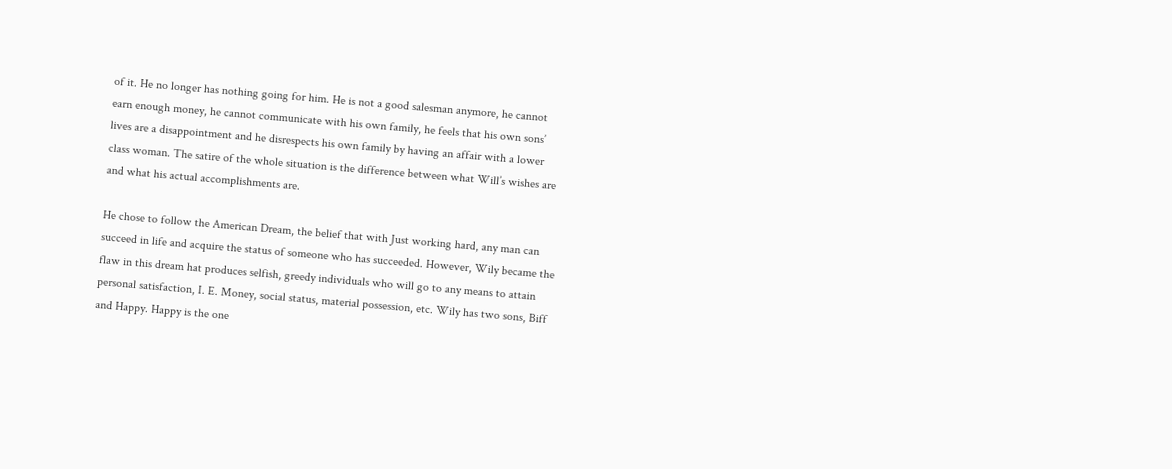of it. He no longer has nothing going for him. He is not a good salesman anymore, he cannot earn enough money, he cannot communicate with his own family, he feels that his own sons’ lives are a disappointment and he disrespects his own family by having an affair with a lower class woman. The satire of the whole situation is the difference between what Will’s wishes are and what his actual accomplishments are.

He chose to follow the American Dream, the belief that with Just working hard, any man can succeed in life and acquire the status of someone who has succeeded. However, Wily became the flaw in this dream hat produces selfish, greedy individuals who will go to any means to attain personal satisfaction, I. E. Money, social status, material possession, etc. Wily has two sons, Biff and Happy. Happy is the one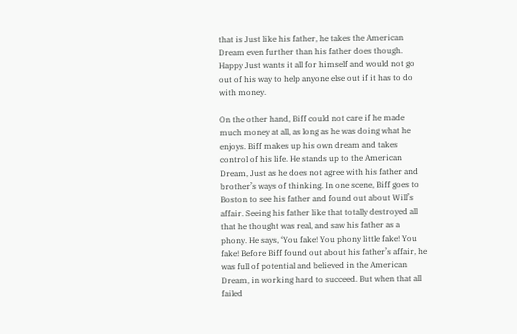that is Just like his father, he takes the American Dream even further than his father does though. Happy Just wants it all for himself and would not go out of his way to help anyone else out if it has to do with money.

On the other hand, Biff could not care if he made much money at all, as long as he was doing what he enjoys. Biff makes up his own dream and takes control of his life. He stands up to the American Dream, Just as he does not agree with his father and brother’s ways of thinking. In one scene, Biff goes to Boston to see his father and found out about Will’s affair. Seeing his father like that totally destroyed all that he thought was real, and saw his father as a phony. He says, ‘You fake! You phony little fake! You fake! Before Biff found out about his father’s affair, he was full of potential and believed in the American Dream, in working hard to succeed. But when that all failed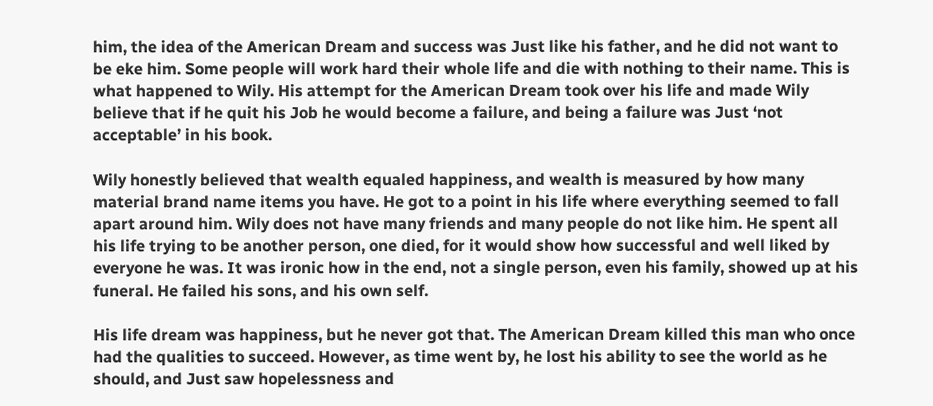him, the idea of the American Dream and success was Just like his father, and he did not want to be eke him. Some people will work hard their whole life and die with nothing to their name. This is what happened to Wily. His attempt for the American Dream took over his life and made Wily believe that if he quit his Job he would become a failure, and being a failure was Just ‘not acceptable’ in his book.

Wily honestly believed that wealth equaled happiness, and wealth is measured by how many material brand name items you have. He got to a point in his life where everything seemed to fall apart around him. Wily does not have many friends and many people do not like him. He spent all his life trying to be another person, one died, for it would show how successful and well liked by everyone he was. It was ironic how in the end, not a single person, even his family, showed up at his funeral. He failed his sons, and his own self.

His life dream was happiness, but he never got that. The American Dream killed this man who once had the qualities to succeed. However, as time went by, he lost his ability to see the world as he should, and Just saw hopelessness and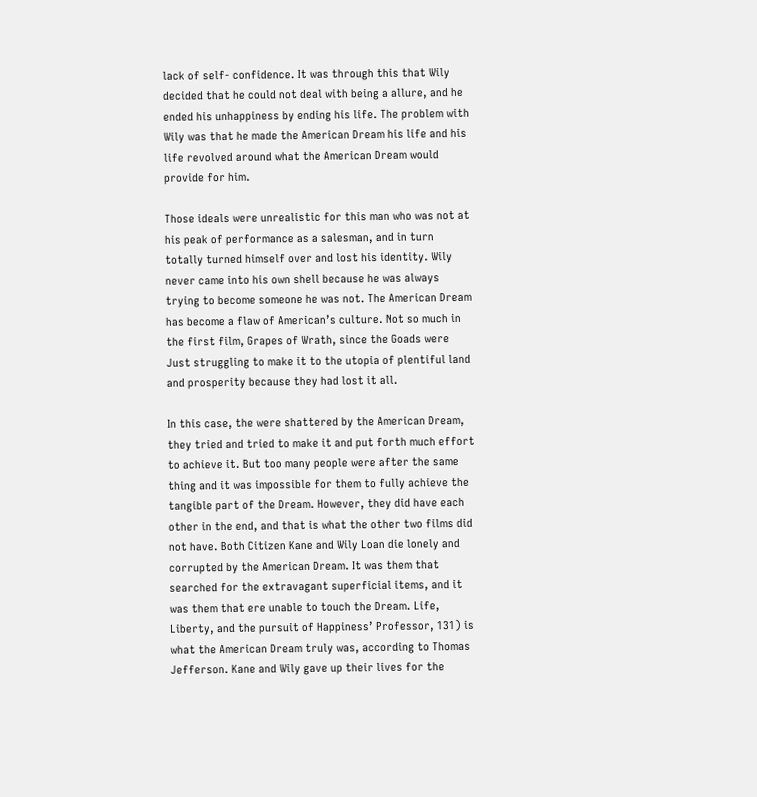lack of self- confidence. It was through this that Wily decided that he could not deal with being a allure, and he ended his unhappiness by ending his life. The problem with Wily was that he made the American Dream his life and his life revolved around what the American Dream would provide for him.

Those ideals were unrealistic for this man who was not at his peak of performance as a salesman, and in turn totally turned himself over and lost his identity. Wily never came into his own shell because he was always trying to become someone he was not. The American Dream has become a flaw of American’s culture. Not so much in the first film, Grapes of Wrath, since the Goads were Just struggling to make it to the utopia of plentiful land and prosperity because they had lost it all.

In this case, the were shattered by the American Dream, they tried and tried to make it and put forth much effort to achieve it. But too many people were after the same thing and it was impossible for them to fully achieve the tangible part of the Dream. However, they did have each other in the end, and that is what the other two films did not have. Both Citizen Kane and Wily Loan die lonely and corrupted by the American Dream. It was them that searched for the extravagant superficial items, and it was them that ere unable to touch the Dream. Life, Liberty, and the pursuit of Happiness’ Professor, 131) is what the American Dream truly was, according to Thomas Jefferson. Kane and Wily gave up their lives for the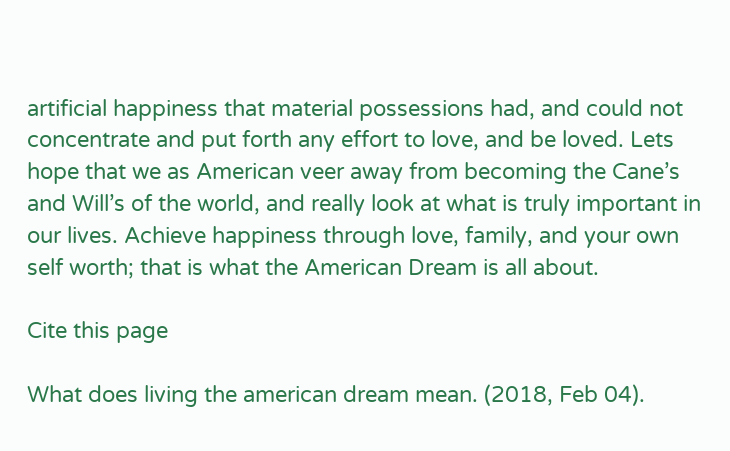artificial happiness that material possessions had, and could not concentrate and put forth any effort to love, and be loved. Lets hope that we as American veer away from becoming the Cane’s and Will’s of the world, and really look at what is truly important in our lives. Achieve happiness through love, family, and your own self worth; that is what the American Dream is all about.

Cite this page

What does living the american dream mean. (2018, Feb 04).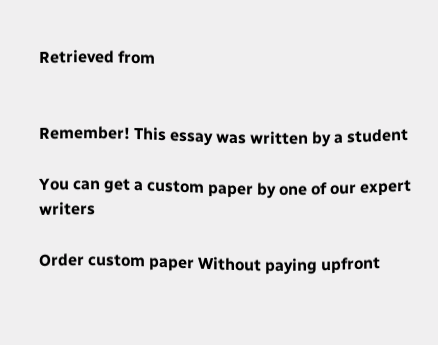Retrieved from


Remember! This essay was written by a student

You can get a custom paper by one of our expert writers

Order custom paper Without paying upfront